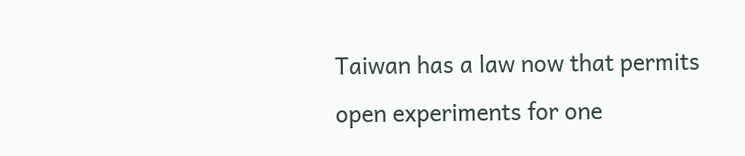Taiwan has a law now that permits open experiments for one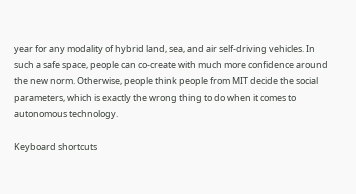year for any modality of hybrid land, sea, and air self-driving vehicles. In such a safe space, people can co-create with much more confidence around the new norm. Otherwise, people think people from MIT decide the social parameters, which is exactly the wrong thing to do when it comes to autonomous technology.

Keyboard shortcuts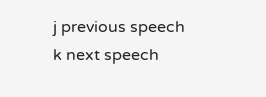j previous speech k next speech